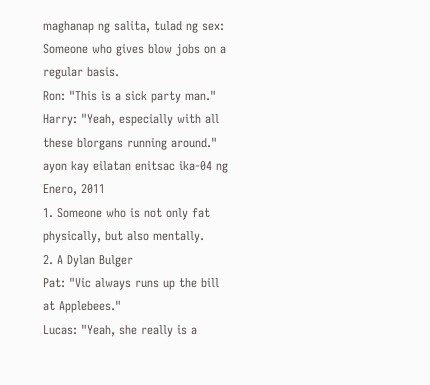maghanap ng salita, tulad ng sex:
Someone who gives blow jobs on a regular basis.
Ron: "This is a sick party man."
Harry: "Yeah, especially with all these blorgans running around."
ayon kay eilatan enitsac ika-04 ng Enero, 2011
1. Someone who is not only fat physically, but also mentally.
2. A Dylan Bulger
Pat: "Vic always runs up the bill at Applebees."
Lucas: "Yeah, she really is a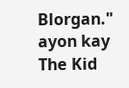Blorgan."
ayon kay The Kid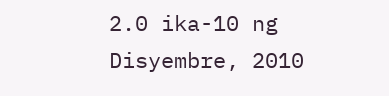2.0 ika-10 ng Disyembre, 2010